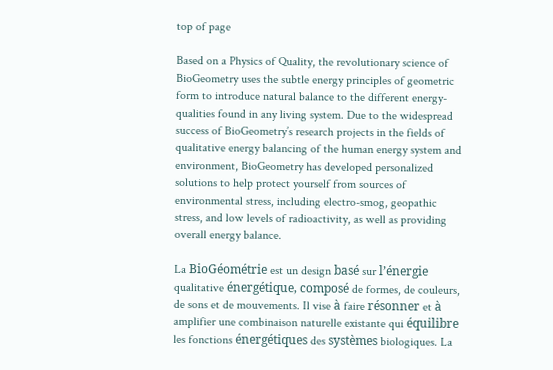top of page

Based on a Physics of Quality, the revolutionary science of BioGeometry uses the subtle energy principles of geometric form to introduce natural balance to the different energy-qualities found in any living system. Due to the widespread success of BioGeometry’s research projects in the fields of qualitative energy balancing of the human energy system and environment, BioGeometry has developed personalized solutions to help protect yourself from sources of environmental stress, including electro-smog, geopathic stress, and low levels of radioactivity, as well as providing overall energy balance.

La BioGéométrie est un design basé sur l’énergie qualitative énergétique, composé de formes, de couleurs, de sons et de mouvements. Il vise à faire résonner et à amplifier une combinaison naturelle existante qui équilibre les fonctions énergétiques des systèmes biologiques. La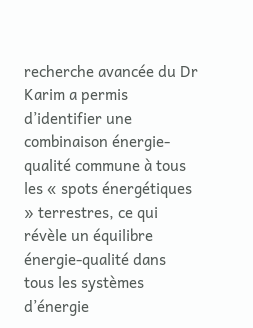recherche avancée du Dr Karim a permis d’identifier une combinaison énergie-qualité commune à tous les « spots énergétiques » terrestres, ce qui révèle un équilibre énergie-qualité dans tous les systèmes d’énergie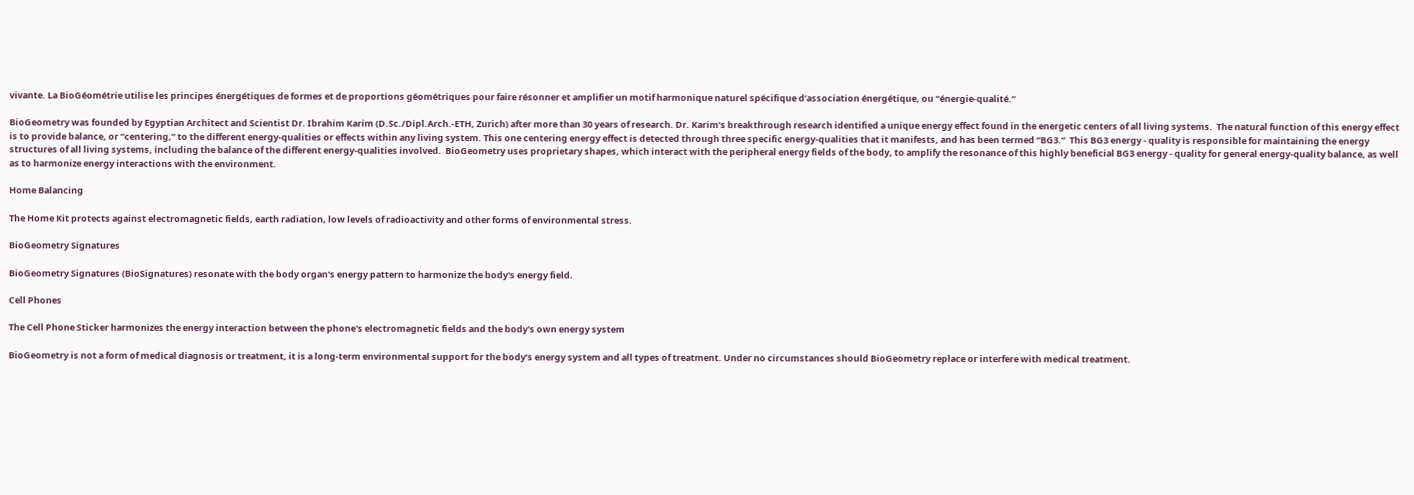vivante. La BioGéométrie utilise les principes énergétiques de formes et de proportions géométriques pour faire résonner et amplifier un motif harmonique naturel spécifique d’association énergétique, ou “énergie-qualité.”

BioGeometry was founded by Egyptian Architect and Scientist Dr. Ibrahim Karim (D.Sc./Dipl.Arch.-ETH, Zurich) after more than 30 years of research. Dr. Karim’s breakthrough research identified a unique energy effect found in the energetic centers of all living systems.  The natural function of this energy effect is to provide balance, or “centering,” to the different energy-qualities or effects within any living system. This one centering energy effect is detected through three specific energy-qualities that it manifests, and has been termed “BG3.”  This BG3 energy - quality is responsible for maintaining the energy structures of all living systems, including the balance of the different energy-qualities involved.  BioGeometry uses proprietary shapes, which interact with the peripheral energy fields of the body, to amplify the resonance of this highly beneficial BG3 energy - quality for general energy-quality balance, as well as to harmonize energy interactions with the environment.

Home Balancing

The Home Kit protects against electromagnetic fields, earth radiation, low levels of radioactivity and other forms of environmental stress.

BioGeometry Signatures

BioGeometry Signatures (BioSignatures) resonate with the body organ's energy pattern to harmonize the body's energy field.

Cell Phones

The Cell Phone Sticker harmonizes the energy interaction between the phone's electromagnetic fields and the body's own energy system

BioGeometry is not a form of medical diagnosis or treatment, it is a long-term environmental support for the body’s energy system and all types of treatment. Under no circumstances should BioGeometry replace or interfere with medical treatment.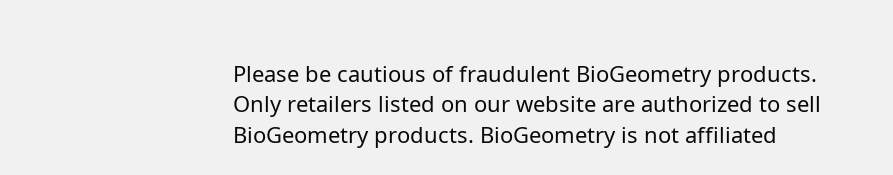Please be cautious of fraudulent BioGeometry products. Only retailers listed on our website are authorized to sell BioGeometry products. BioGeometry is not affiliated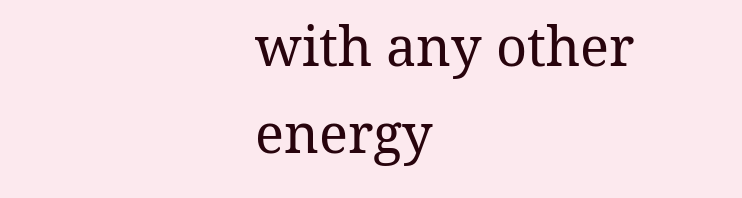with any other energy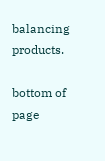balancing products.

bottom of page